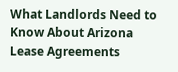What Landlords Need to Know About Arizona Lease Agreements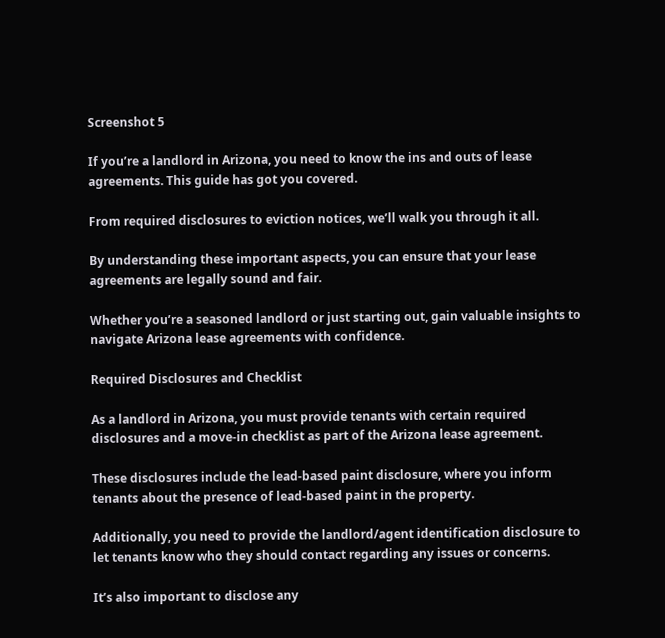Screenshot 5

If you’re a landlord in Arizona, you need to know the ins and outs of lease agreements. This guide has got you covered.

From required disclosures to eviction notices, we’ll walk you through it all.

By understanding these important aspects, you can ensure that your lease agreements are legally sound and fair.

Whether you’re a seasoned landlord or just starting out, gain valuable insights to navigate Arizona lease agreements with confidence.

Required Disclosures and Checklist

As a landlord in Arizona, you must provide tenants with certain required disclosures and a move-in checklist as part of the Arizona lease agreement.

These disclosures include the lead-based paint disclosure, where you inform tenants about the presence of lead-based paint in the property.

Additionally, you need to provide the landlord/agent identification disclosure to let tenants know who they should contact regarding any issues or concerns.

It’s also important to disclose any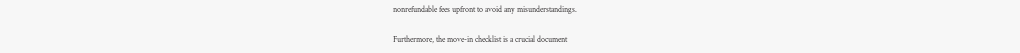nonrefundable fees upfront to avoid any misunderstandings.

Furthermore, the move-in checklist is a crucial document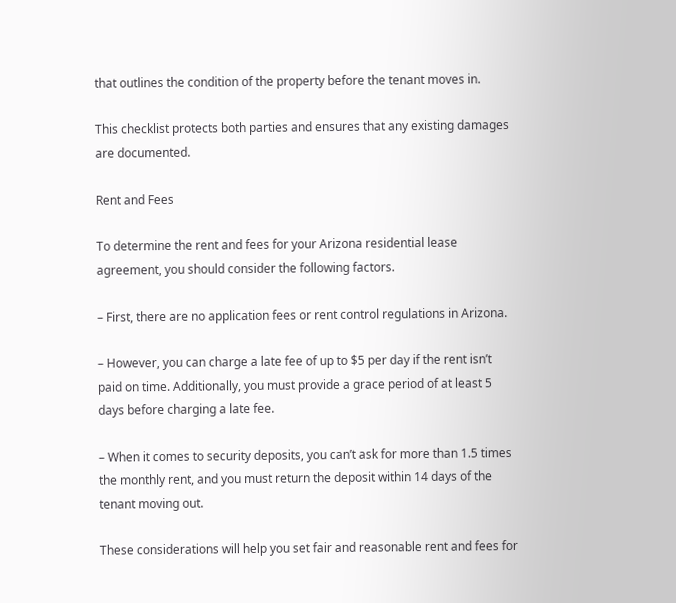that outlines the condition of the property before the tenant moves in.

This checklist protects both parties and ensures that any existing damages are documented.

Rent and Fees

To determine the rent and fees for your Arizona residential lease agreement, you should consider the following factors.

– First, there are no application fees or rent control regulations in Arizona.

– However, you can charge a late fee of up to $5 per day if the rent isn’t paid on time. Additionally, you must provide a grace period of at least 5 days before charging a late fee.

– When it comes to security deposits, you can’t ask for more than 1.5 times the monthly rent, and you must return the deposit within 14 days of the tenant moving out.

These considerations will help you set fair and reasonable rent and fees for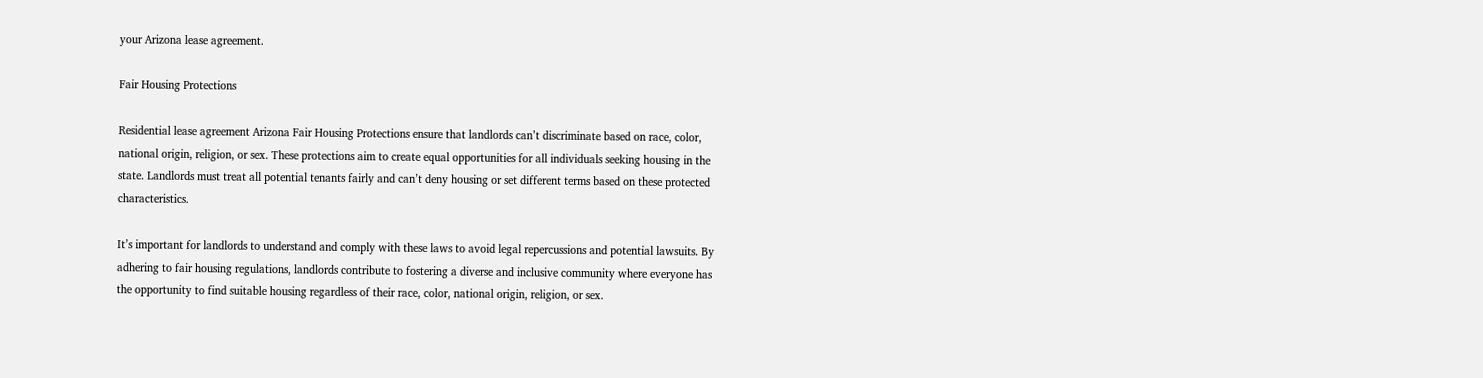your Arizona lease agreement.

Fair Housing Protections

Residential lease agreement Arizona Fair Housing Protections ensure that landlords can’t discriminate based on race, color, national origin, religion, or sex. These protections aim to create equal opportunities for all individuals seeking housing in the state. Landlords must treat all potential tenants fairly and can’t deny housing or set different terms based on these protected characteristics.

It’s important for landlords to understand and comply with these laws to avoid legal repercussions and potential lawsuits. By adhering to fair housing regulations, landlords contribute to fostering a diverse and inclusive community where everyone has the opportunity to find suitable housing regardless of their race, color, national origin, religion, or sex.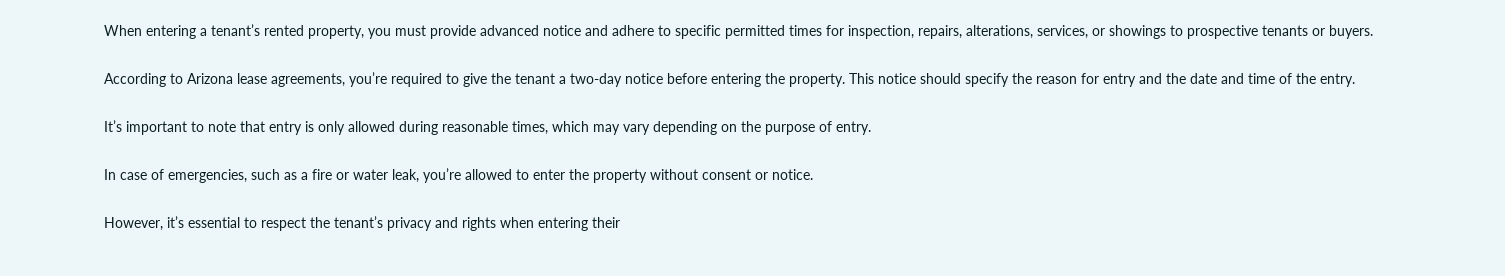When entering a tenant’s rented property, you must provide advanced notice and adhere to specific permitted times for inspection, repairs, alterations, services, or showings to prospective tenants or buyers.

According to Arizona lease agreements, you’re required to give the tenant a two-day notice before entering the property. This notice should specify the reason for entry and the date and time of the entry.

It’s important to note that entry is only allowed during reasonable times, which may vary depending on the purpose of entry.

In case of emergencies, such as a fire or water leak, you’re allowed to enter the property without consent or notice.

However, it’s essential to respect the tenant’s privacy and rights when entering their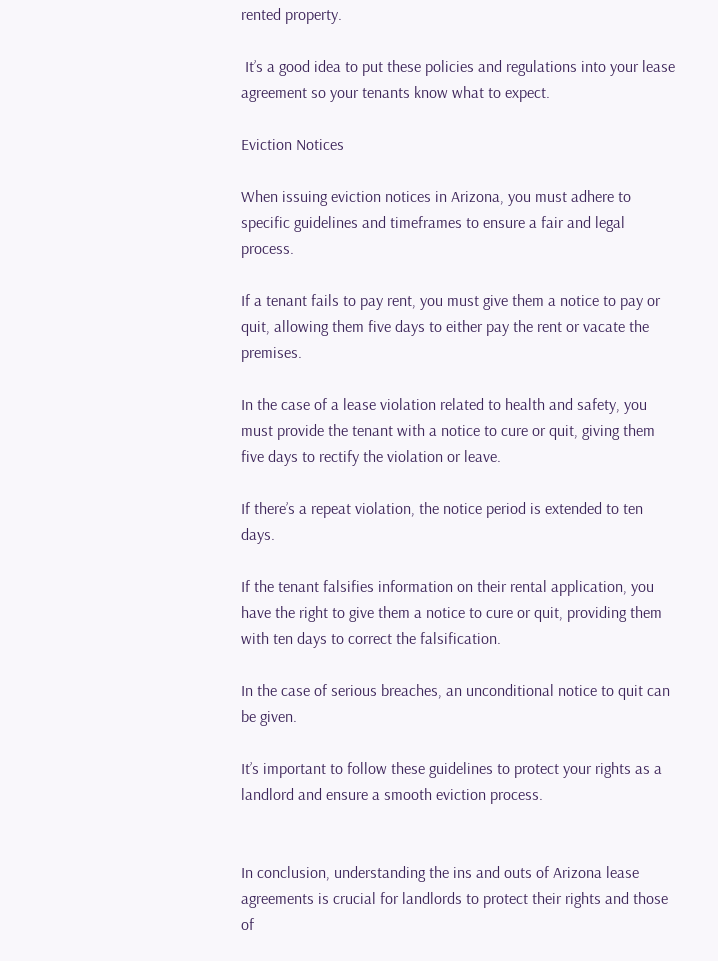rented property.

 It’s a good idea to put these policies and regulations into your lease agreement so your tenants know what to expect.

Eviction Notices

When issuing eviction notices in Arizona, you must adhere to specific guidelines and timeframes to ensure a fair and legal process.

If a tenant fails to pay rent, you must give them a notice to pay or quit, allowing them five days to either pay the rent or vacate the premises.

In the case of a lease violation related to health and safety, you must provide the tenant with a notice to cure or quit, giving them five days to rectify the violation or leave.

If there’s a repeat violation, the notice period is extended to ten days.

If the tenant falsifies information on their rental application, you have the right to give them a notice to cure or quit, providing them with ten days to correct the falsification.

In the case of serious breaches, an unconditional notice to quit can be given.

It’s important to follow these guidelines to protect your rights as a landlord and ensure a smooth eviction process.


In conclusion, understanding the ins and outs of Arizona lease agreements is crucial for landlords to protect their rights and those of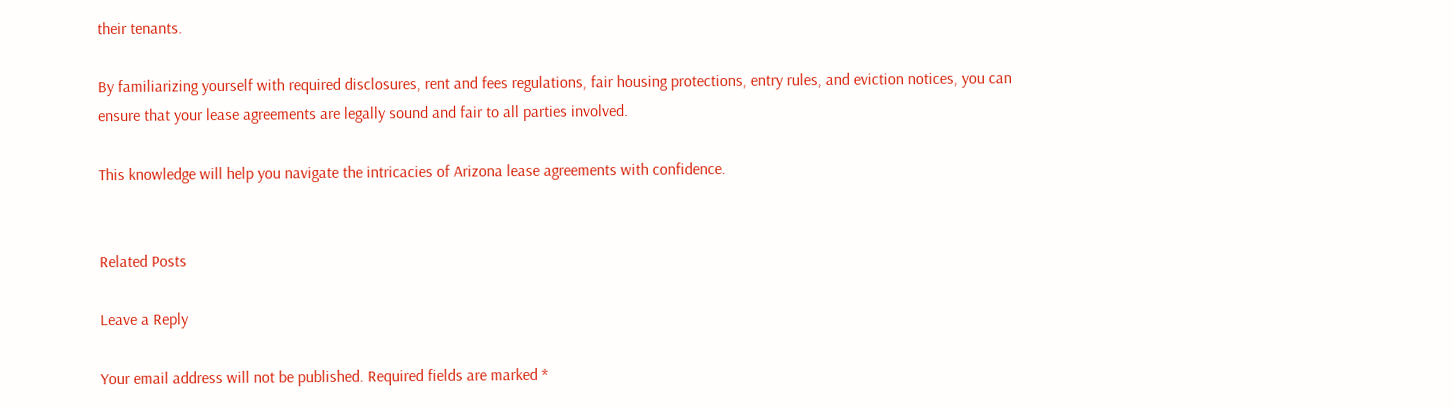their tenants.

By familiarizing yourself with required disclosures, rent and fees regulations, fair housing protections, entry rules, and eviction notices, you can ensure that your lease agreements are legally sound and fair to all parties involved.

This knowledge will help you navigate the intricacies of Arizona lease agreements with confidence.


Related Posts

Leave a Reply

Your email address will not be published. Required fields are marked *